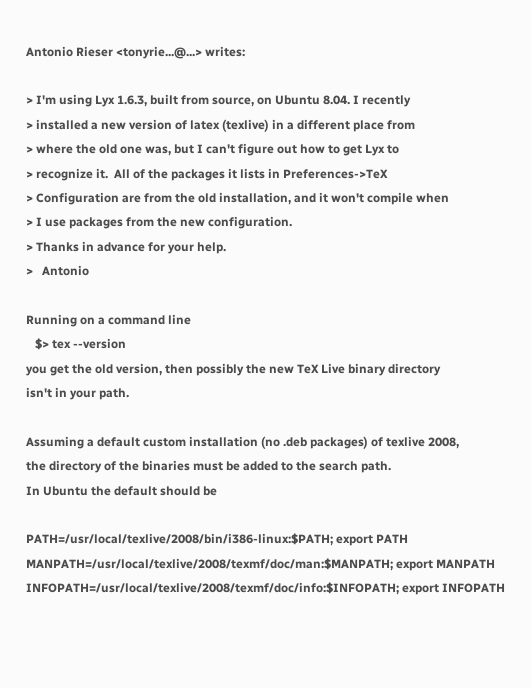Antonio Rieser <tonyrie...@...> writes:

> I'm using Lyx 1.6.3, built from source, on Ubuntu 8.04. I recently
> installed a new version of latex (texlive) in a different place from
> where the old one was, but I can't figure out how to get Lyx to
> recognize it.  All of the packages it lists in Preferences->TeX
> Configuration are from the old installation, and it won't compile when
> I use packages from the new configuration.
> Thanks in advance for your help.
>   Antonio

Running on a command line
   $> tex --version
you get the old version, then possibly the new TeX Live binary directory
isn't in your path.

Assuming a default custom installation (no .deb packages) of texlive 2008,
the directory of the binaries must be added to the search path.
In Ubuntu the default should be

PATH=/usr/local/texlive/2008/bin/i386-linux:$PATH; export PATH
MANPATH=/usr/local/texlive/2008/texmf/doc/man:$MANPATH; export MANPATH
INFOPATH=/usr/local/texlive/2008/texmf/doc/info:$INFOPATH; export INFOPATH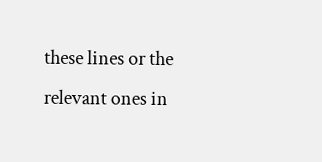these lines or the relevant ones in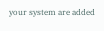your system are added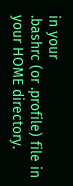in your
.bashrc (or .profile) file in your HOME directory.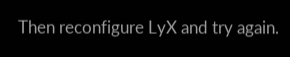Then reconfigure LyX and try again.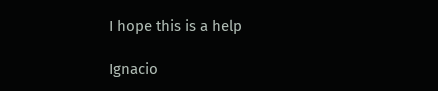I hope this is a help

Ignacio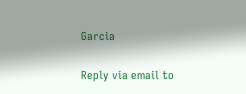Garcia

Reply via email to